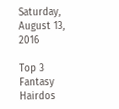Saturday, August 13, 2016

Top 3 Fantasy Hairdos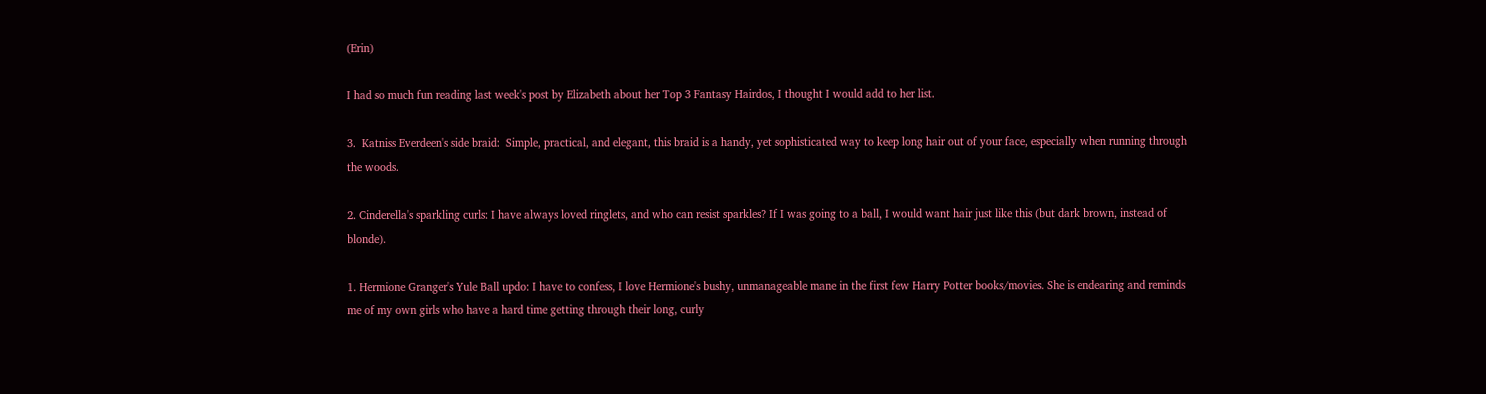(Erin)

I had so much fun reading last week's post by Elizabeth about her Top 3 Fantasy Hairdos, I thought I would add to her list.

3.  Katniss Everdeen's side braid:  Simple, practical, and elegant, this braid is a handy, yet sophisticated way to keep long hair out of your face, especially when running through the woods.

2. Cinderella's sparkling curls: I have always loved ringlets, and who can resist sparkles? If I was going to a ball, I would want hair just like this (but dark brown, instead of blonde).

1. Hermione Granger's Yule Ball updo: I have to confess, I love Hermione's bushy, unmanageable mane in the first few Harry Potter books/movies. She is endearing and reminds me of my own girls who have a hard time getting through their long, curly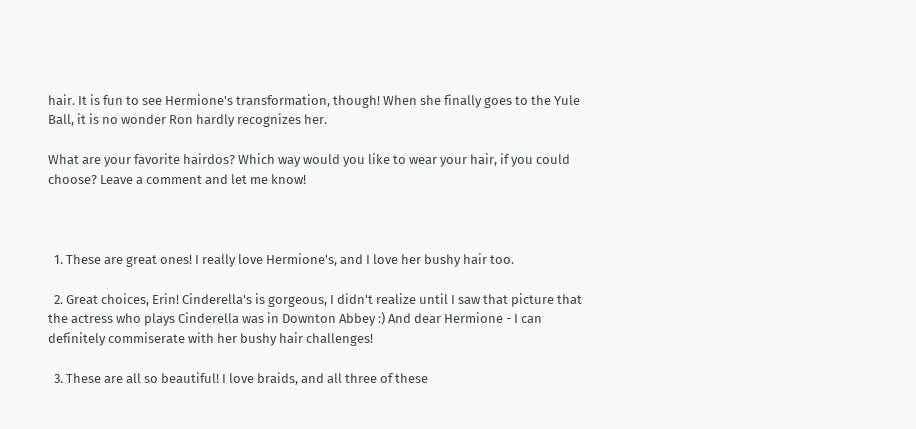hair. It is fun to see Hermione's transformation, though! When she finally goes to the Yule Ball, it is no wonder Ron hardly recognizes her.

What are your favorite hairdos? Which way would you like to wear your hair, if you could choose? Leave a comment and let me know!



  1. These are great ones! I really love Hermione's, and I love her bushy hair too.

  2. Great choices, Erin! Cinderella's is gorgeous, I didn't realize until I saw that picture that the actress who plays Cinderella was in Downton Abbey :) And dear Hermione - I can definitely commiserate with her bushy hair challenges!

  3. These are all so beautiful! I love braids, and all three of these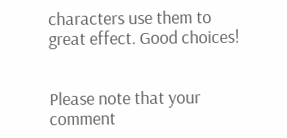characters use them to great effect. Good choices!


Please note that your comment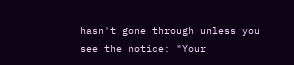hasn't gone through unless you see the notice: "Your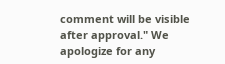comment will be visible after approval." We apologize for any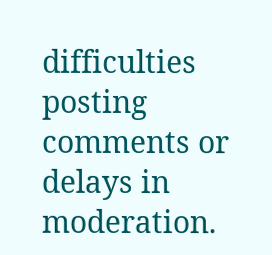difficulties posting comments or delays in moderation.